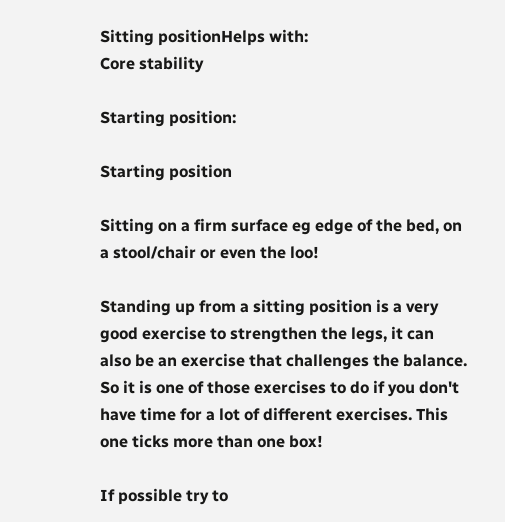Sitting positionHelps with:
Core stability

Starting position:

Starting position

Sitting on a firm surface eg edge of the bed, on a stool/chair or even the loo!

Standing up from a sitting position is a very good exercise to strengthen the legs, it can also be an exercise that challenges the balance. So it is one of those exercises to do if you don't have time for a lot of different exercises. This one ticks more than one box!

If possible try to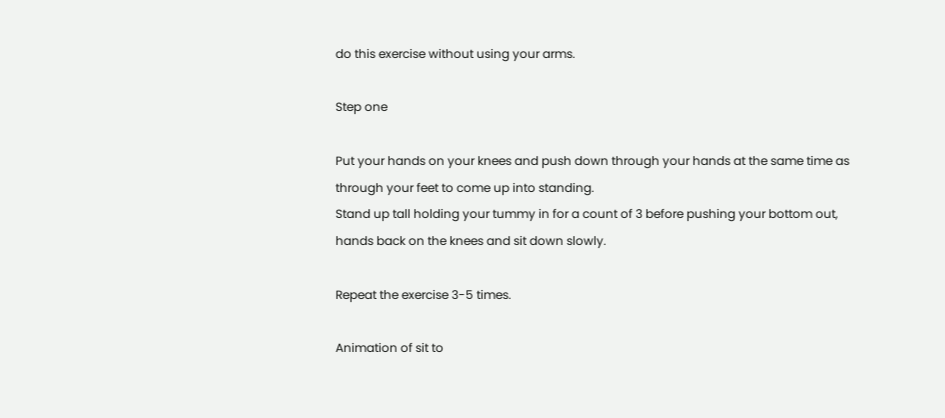do this exercise without using your arms.

Step one

Put your hands on your knees and push down through your hands at the same time as through your feet to come up into standing.
Stand up tall holding your tummy in for a count of 3 before pushing your bottom out, hands back on the knees and sit down slowly.

Repeat the exercise 3-5 times.

Animation of sit to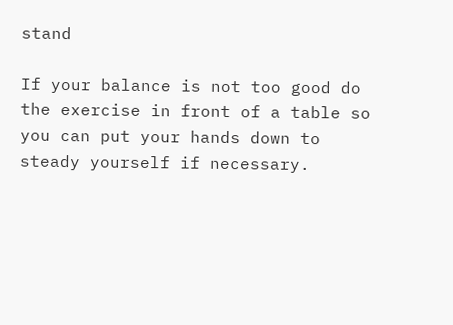stand

If your balance is not too good do the exercise in front of a table so you can put your hands down to steady yourself if necessary.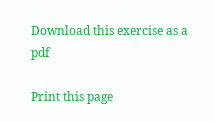Download this exercise as a pdf

Print this page